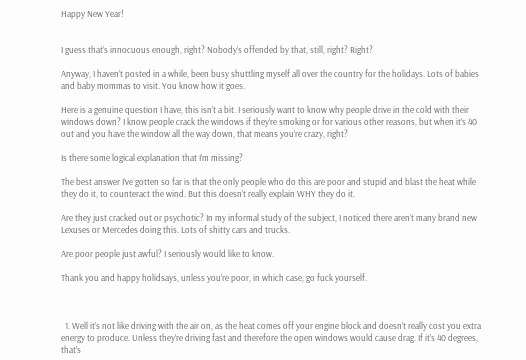Happy New Year!


I guess that’s innocuous enough, right? Nobody’s offended by that, still, right? Right?

Anyway, I haven’t posted in a while, been busy shuttling myself all over the country for the holidays. Lots of babies and baby mommas to visit. You know how it goes.

Here is a genuine question I have, this isn’t a bit. I seriously want to know why people drive in the cold with their windows down? I know people crack the windows if they’re smoking or for various other reasons, but when it’s 40 out and you have the window all the way down, that means you’re crazy, right?

Is there some logical explanation that I’m missing?

The best answer I’ve gotten so far is that the only people who do this are poor and stupid and blast the heat while they do it, to counteract the wind. But this doesn’t really explain WHY they do it.

Are they just cracked out or psychotic? In my informal study of the subject, I noticed there aren’t many brand new Lexuses or Mercedes doing this. Lots of shitty cars and trucks.

Are poor people just awful? I seriously would like to know.

Thank you and happy holidsays, unless you’re poor, in which case, go fuck yourself.



  1. Well it’s not like driving with the air on, as the heat comes off your engine block and doesn’t really cost you extra energy to produce. Unless they’re driving fast and therefore the open windows would cause drag. If it’s 40 degrees, that’s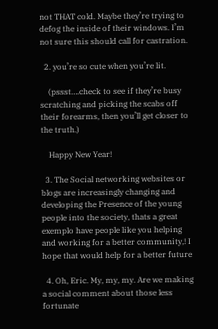not THAT cold. Maybe they’re trying to defog the inside of their windows. I’m not sure this should call for castration.

  2. you’re so cute when you’re lit.

    (pssst….check to see if they’re busy scratching and picking the scabs off their forearms, then you’ll get closer to the truth.)

    Happy New Year!

  3. The Social networking websites or blogs are increasingly changing and developing the Presence of the young people into the society, thats a great exemplo have people like you helping and working for a better community,! I hope that would help for a better future

  4. Oh, Eric. My, my, my. Are we making a social comment about those less fortunate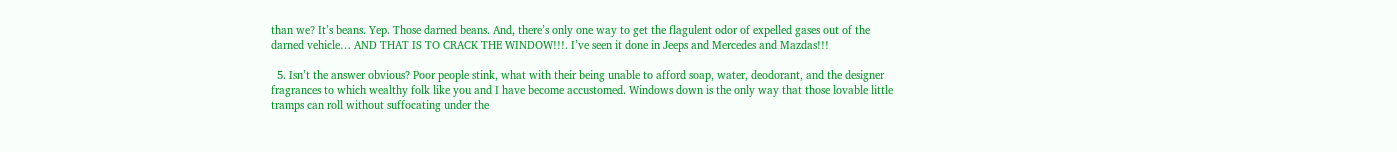than we? It’s beans. Yep. Those darned beans. And, there’s only one way to get the flagulent odor of expelled gases out of the darned vehicle… AND THAT IS TO CRACK THE WINDOW!!!. I’ve seen it done in Jeeps and Mercedes and Mazdas!!!

  5. Isn’t the answer obvious? Poor people stink, what with their being unable to afford soap, water, deodorant, and the designer fragrances to which wealthy folk like you and I have become accustomed. Windows down is the only way that those lovable little tramps can roll without suffocating under the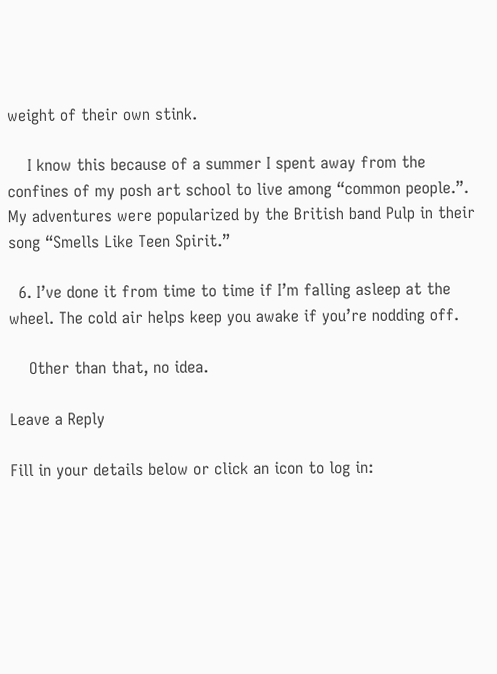weight of their own stink.

    I know this because of a summer I spent away from the confines of my posh art school to live among “common people.”. My adventures were popularized by the British band Pulp in their song “Smells Like Teen Spirit.”

  6. I’ve done it from time to time if I’m falling asleep at the wheel. The cold air helps keep you awake if you’re nodding off.

    Other than that, no idea.

Leave a Reply

Fill in your details below or click an icon to log in: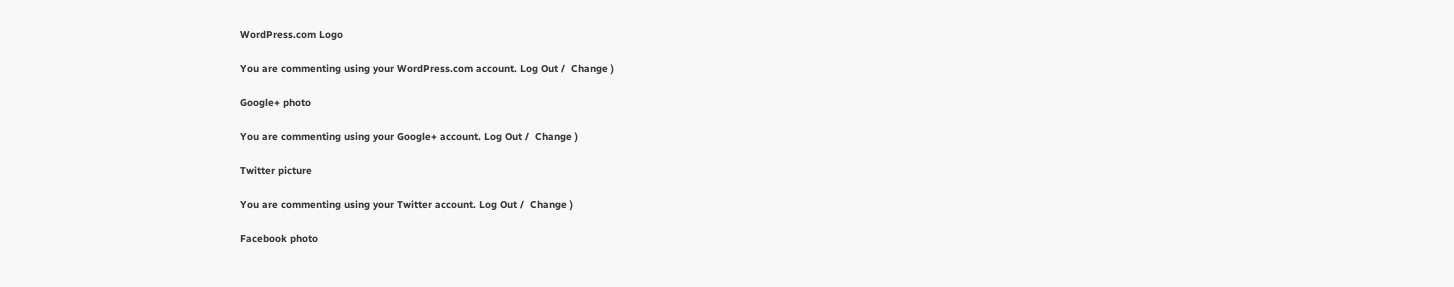WordPress.com Logo

You are commenting using your WordPress.com account. Log Out /  Change )

Google+ photo

You are commenting using your Google+ account. Log Out /  Change )

Twitter picture

You are commenting using your Twitter account. Log Out /  Change )

Facebook photo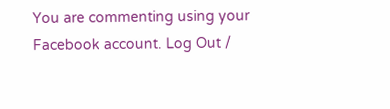You are commenting using your Facebook account. Log Out /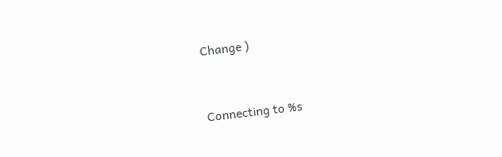Change )


Connecting to %s